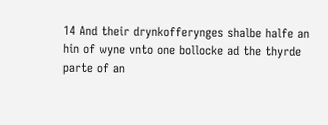14 And their drynkofferynges shalbe halfe an hin of wyne vnto one bollocke ad the thyrde parte of an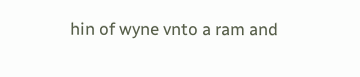hin of wyne vnto a ram and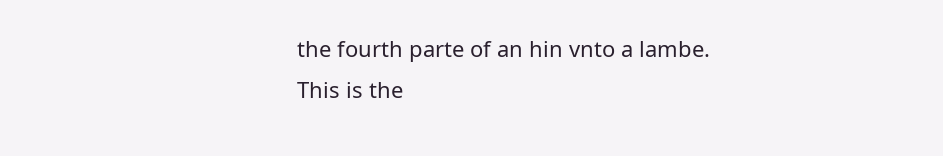the fourth parte of an hin vnto a lambe. This is the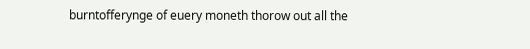burntofferynge of euery moneth thorow out all the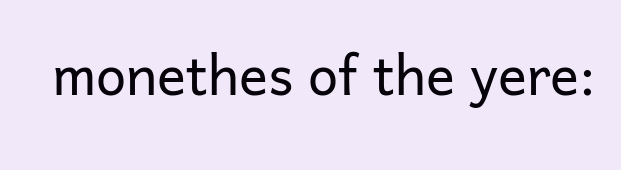monethes of the yere: